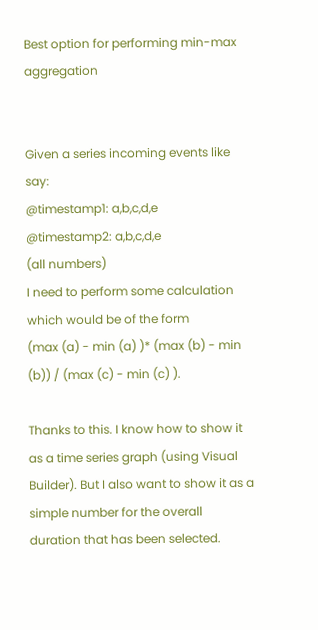Best option for performing min-max aggregation


Given a series incoming events like say:
@timestamp1: a,b,c,d,e
@timestamp2: a,b,c,d,e
(all numbers)
I need to perform some calculation which would be of the form
(max (a) - min (a) )* (max (b) - min (b)) / (max (c) - min (c) ).

Thanks to this. I know how to show it as a time series graph (using Visual Builder). But I also want to show it as a simple number for the overall duration that has been selected.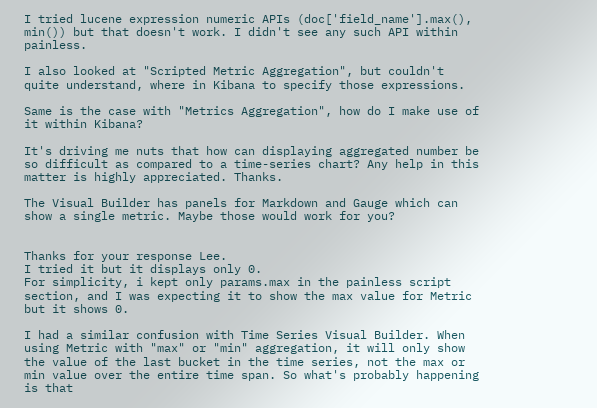I tried lucene expression numeric APIs (doc['field_name'].max(), min()) but that doesn't work. I didn't see any such API within painless.

I also looked at "Scripted Metric Aggregation", but couldn't quite understand, where in Kibana to specify those expressions.

Same is the case with "Metrics Aggregation", how do I make use of it within Kibana?

It's driving me nuts that how can displaying aggregated number be so difficult as compared to a time-series chart? Any help in this matter is highly appreciated. Thanks.

The Visual Builder has panels for Markdown and Gauge which can show a single metric. Maybe those would work for you?


Thanks for your response Lee.
I tried it but it displays only 0.
For simplicity, i kept only params.max in the painless script section, and I was expecting it to show the max value for Metric but it shows 0.

I had a similar confusion with Time Series Visual Builder. When using Metric with "max" or "min" aggregation, it will only show the value of the last bucket in the time series, not the max or min value over the entire time span. So what's probably happening is that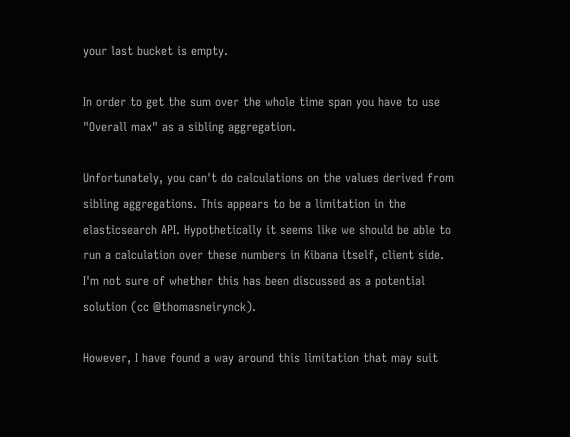your last bucket is empty.

In order to get the sum over the whole time span you have to use "Overall max" as a sibling aggregation.

Unfortunately, you can't do calculations on the values derived from sibling aggregations. This appears to be a limitation in the elasticsearch API. Hypothetically it seems like we should be able to run a calculation over these numbers in Kibana itself, client side. I'm not sure of whether this has been discussed as a potential solution (cc @thomasneirynck).

However, I have found a way around this limitation that may suit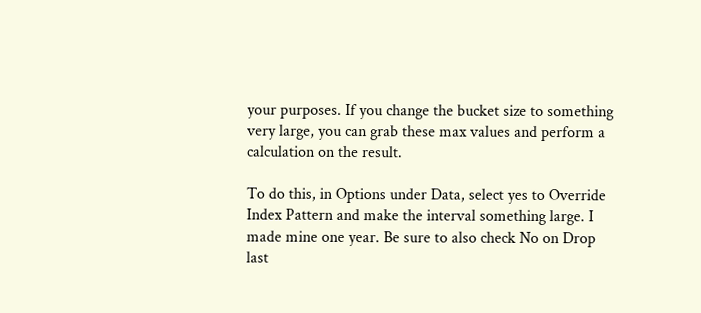your purposes. If you change the bucket size to something very large, you can grab these max values and perform a calculation on the result.

To do this, in Options under Data, select yes to Override Index Pattern and make the interval something large. I made mine one year. Be sure to also check No on Drop last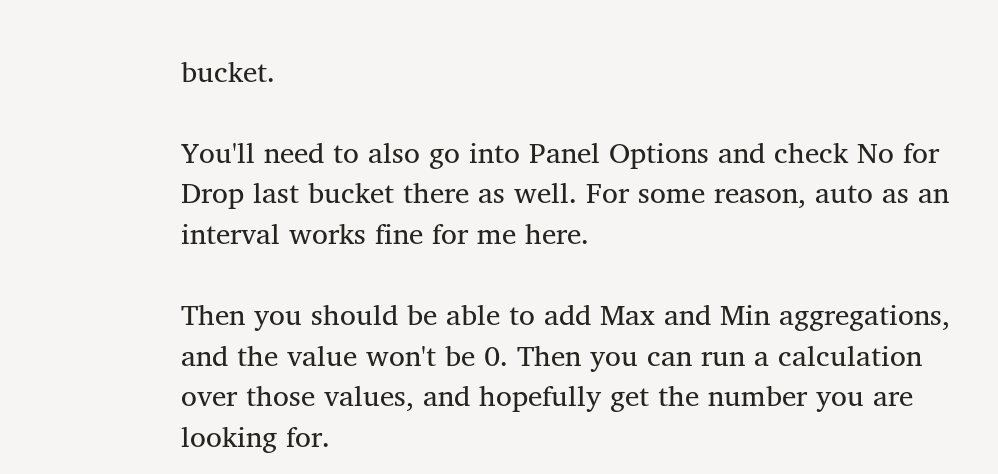bucket.

You'll need to also go into Panel Options and check No for Drop last bucket there as well. For some reason, auto as an interval works fine for me here.

Then you should be able to add Max and Min aggregations, and the value won't be 0. Then you can run a calculation over those values, and hopefully get the number you are looking for.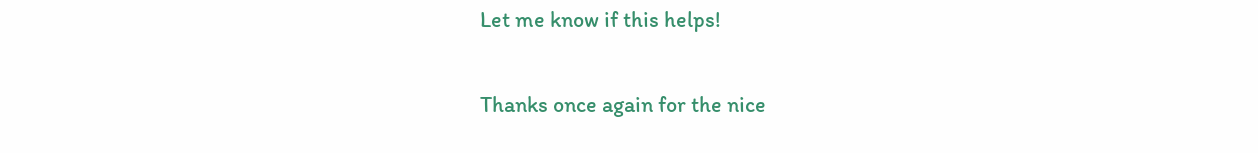Let me know if this helps!


Thanks once again for the nice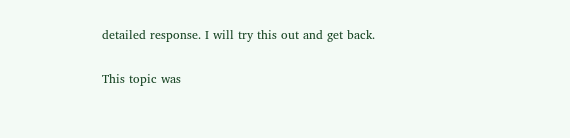detailed response. I will try this out and get back.

This topic was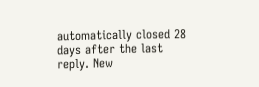automatically closed 28 days after the last reply. New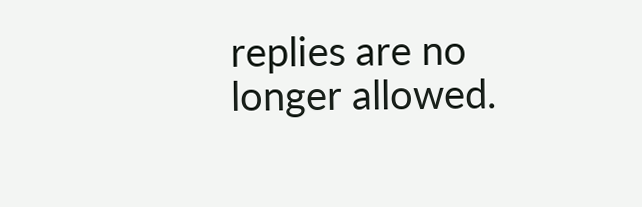replies are no longer allowed.